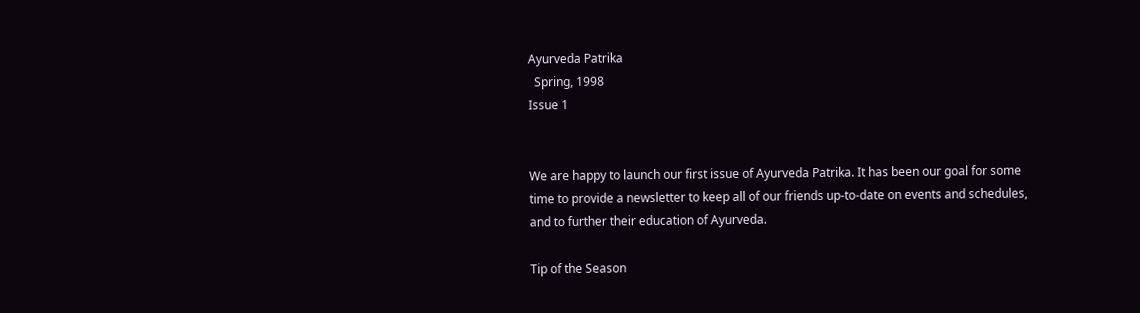Ayurveda Patrika
  Spring, 1998
Issue 1


We are happy to launch our first issue of Ayurveda Patrika. It has been our goal for some time to provide a newsletter to keep all of our friends up-to-date on events and schedules, and to further their education of Ayurveda.

Tip of the Season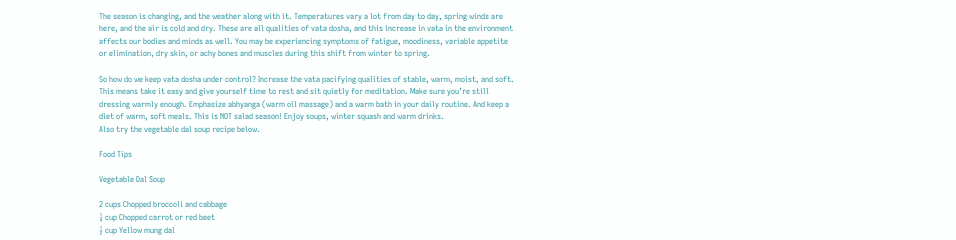The season is changing, and the weather along with it. Temperatures vary a lot from day to day, spring winds are here, and the air is cold and dry. These are all qualities of vata dosha, and this increase in vata in the environment affects our bodies and minds as well. You may be experiencing symptoms of fatigue, moodiness, variable appetite or elimination, dry skin, or achy bones and muscles during this shift from winter to spring.

So how do we keep vata dosha under control? Increase the vata pacifying qualities of stable, warm, moist, and soft. This means take it easy and give yourself time to rest and sit quietly for meditation. Make sure you’re still dressing warmly enough. Emphasize abhyanga (warm oil massage) and a warm bath in your daily routine. And keep a diet of warm, soft meals. This is NOT salad season! Enjoy soups, winter squash and warm drinks.
Also try the vegetable dal soup recipe below.

Food Tips

Vegetable Dal Soup

2 cups Chopped broccoli and cabbage
¼ cup Chopped carrot or red beet
½ cup Yellow mung dal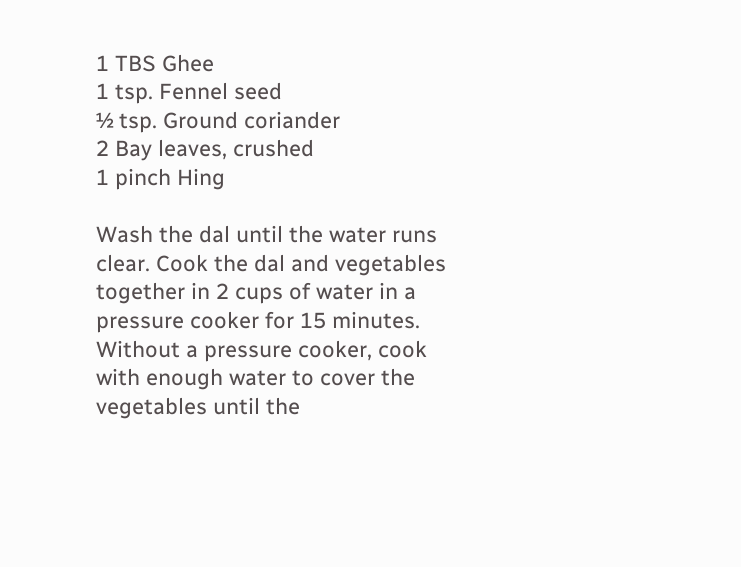1 TBS Ghee
1 tsp. Fennel seed
½ tsp. Ground coriander
2 Bay leaves, crushed
1 pinch Hing

Wash the dal until the water runs clear. Cook the dal and vegetables together in 2 cups of water in a pressure cooker for 15 minutes. Without a pressure cooker, cook with enough water to cover the vegetables until the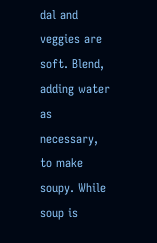dal and veggies are soft. Blend, adding water as necessary, to make soupy. While soup is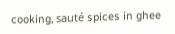cooking, sauté spices in ghee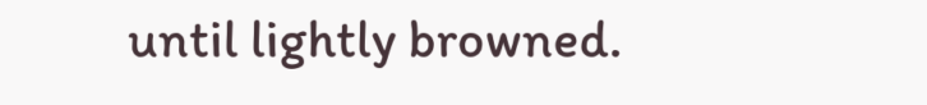until lightly browned.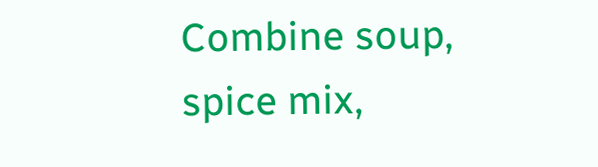Combine soup, spice mix,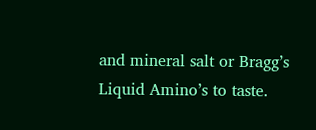and mineral salt or Bragg’s Liquid Amino’s to taste.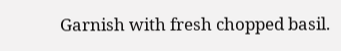Garnish with fresh chopped basil.